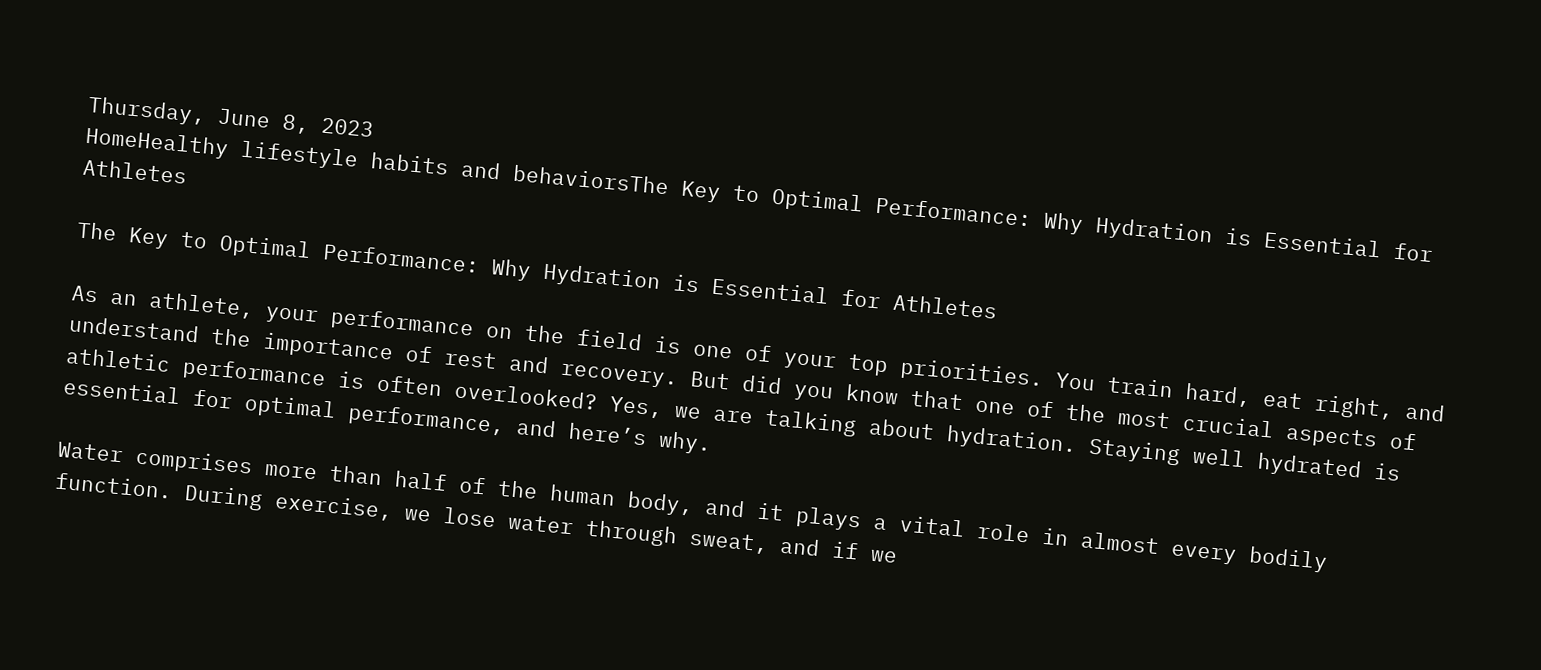Thursday, June 8, 2023
HomeHealthy lifestyle habits and behaviorsThe Key to Optimal Performance: Why Hydration is Essential for Athletes

The Key to Optimal Performance: Why Hydration is Essential for Athletes

As an athlete, your performance on the field is one of your top priorities. You train hard, eat right, and understand the importance of rest and recovery. But did you know that one of the most crucial aspects of athletic performance is often overlooked? Yes, we are talking about hydration. Staying well hydrated is essential for optimal performance, and here’s why.

Water comprises more than half of the human body, and it plays a vital role in almost every bodily function. During exercise, we lose water through sweat, and if we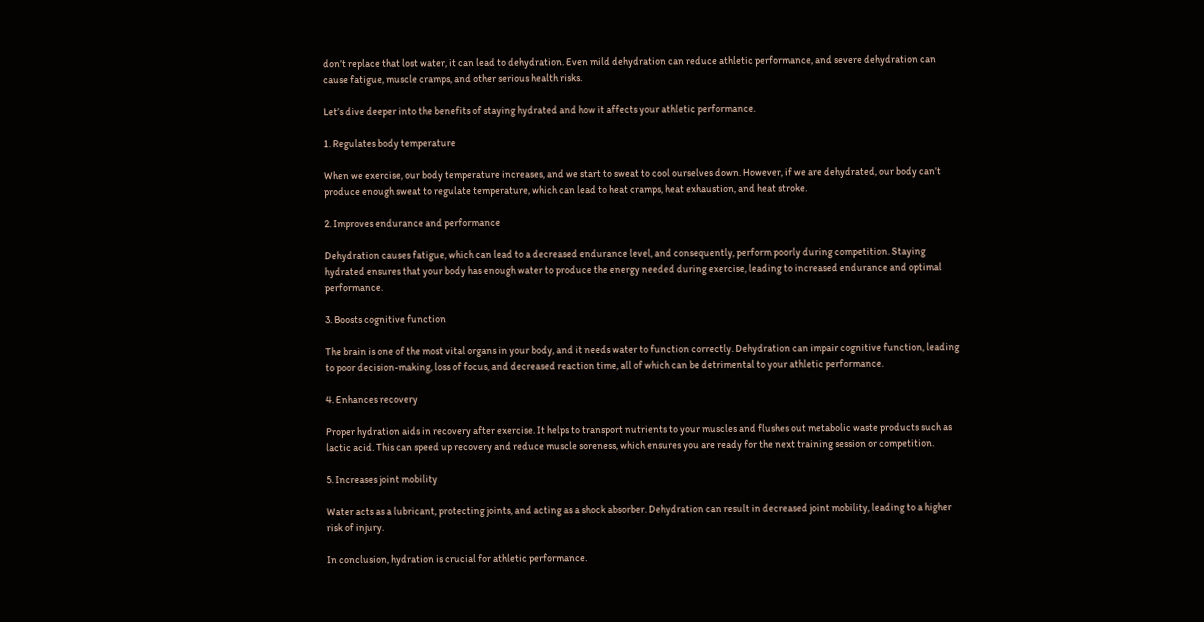don’t replace that lost water, it can lead to dehydration. Even mild dehydration can reduce athletic performance, and severe dehydration can cause fatigue, muscle cramps, and other serious health risks.

Let’s dive deeper into the benefits of staying hydrated and how it affects your athletic performance.

1. Regulates body temperature

When we exercise, our body temperature increases, and we start to sweat to cool ourselves down. However, if we are dehydrated, our body can’t produce enough sweat to regulate temperature, which can lead to heat cramps, heat exhaustion, and heat stroke.

2. Improves endurance and performance

Dehydration causes fatigue, which can lead to a decreased endurance level, and consequently, perform poorly during competition. Staying hydrated ensures that your body has enough water to produce the energy needed during exercise, leading to increased endurance and optimal performance.

3. Boosts cognitive function

The brain is one of the most vital organs in your body, and it needs water to function correctly. Dehydration can impair cognitive function, leading to poor decision-making, loss of focus, and decreased reaction time, all of which can be detrimental to your athletic performance.

4. Enhances recovery

Proper hydration aids in recovery after exercise. It helps to transport nutrients to your muscles and flushes out metabolic waste products such as lactic acid. This can speed up recovery and reduce muscle soreness, which ensures you are ready for the next training session or competition.

5. Increases joint mobility

Water acts as a lubricant, protecting joints, and acting as a shock absorber. Dehydration can result in decreased joint mobility, leading to a higher risk of injury.

In conclusion, hydration is crucial for athletic performance.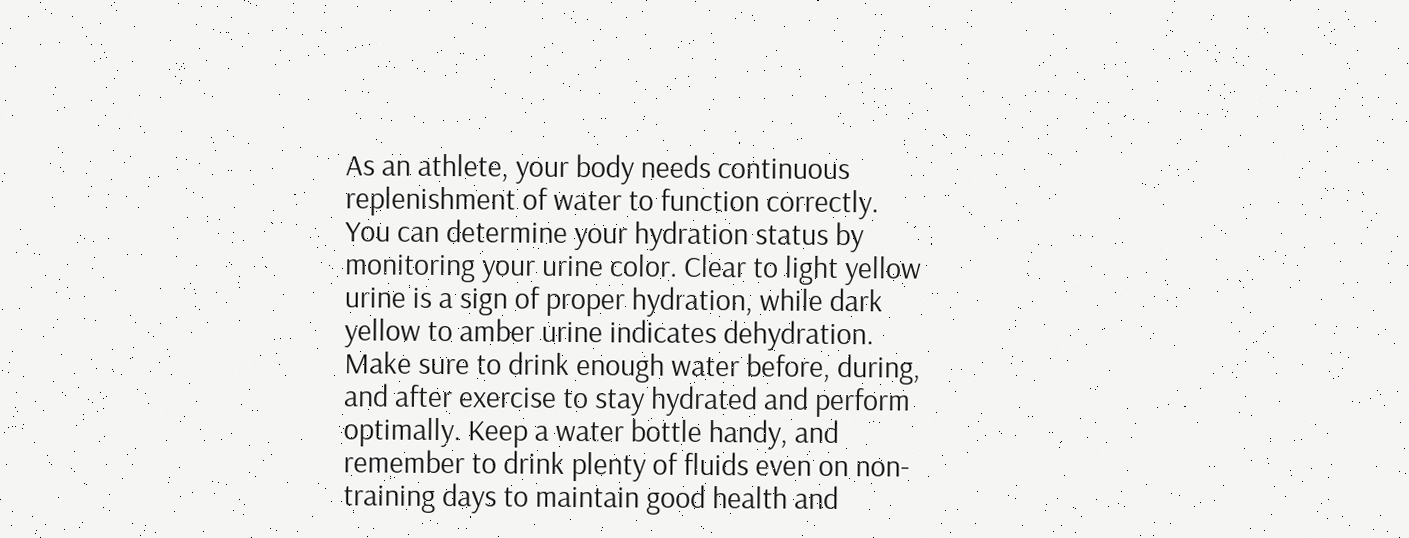As an athlete, your body needs continuous replenishment of water to function correctly. You can determine your hydration status by monitoring your urine color. Clear to light yellow urine is a sign of proper hydration, while dark yellow to amber urine indicates dehydration. Make sure to drink enough water before, during, and after exercise to stay hydrated and perform optimally. Keep a water bottle handy, and remember to drink plenty of fluids even on non-training days to maintain good health and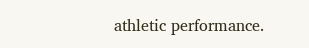athletic performance.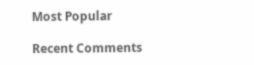Most Popular

Recent Comments